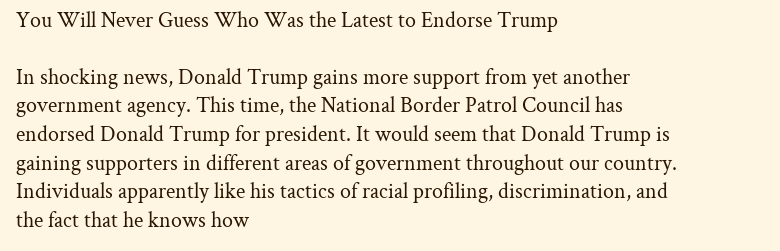You Will Never Guess Who Was the Latest to Endorse Trump

In shocking news, Donald Trump gains more support from yet another government agency. This time, the National Border Patrol Council has endorsed Donald Trump for president. It would seem that Donald Trump is gaining supporters in different areas of government throughout our country. Individuals apparently like his tactics of racial profiling, discrimination, and the fact that he knows how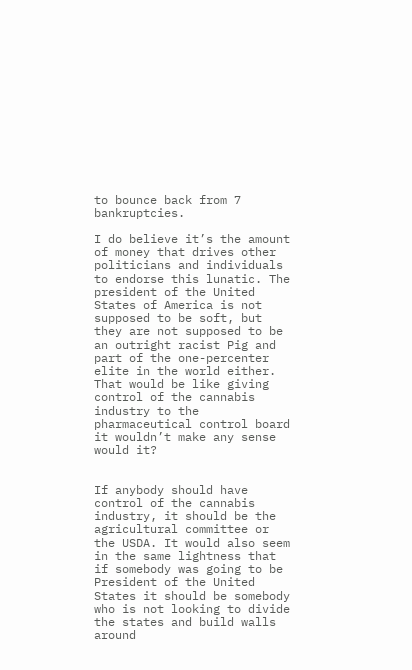to bounce back from 7 bankruptcies.

I do believe it’s the amount of money that drives other politicians and individuals to endorse this lunatic. The president of the United States of America is not supposed to be soft, but they are not supposed to be an outright racist Pig and part of the one-percenter elite in the world either. That would be like giving control of the cannabis industry to the pharmaceutical control board it wouldn’t make any sense would it?


If anybody should have control of the cannabis industry, it should be the agricultural committee or the USDA. It would also seem in the same lightness that if somebody was going to be President of the United States it should be somebody who is not looking to divide the states and build walls around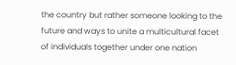the country but rather someone looking to the future and ways to unite a multicultural facet of individuals together under one nation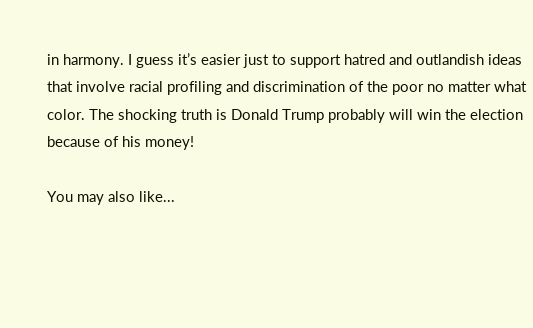in harmony. I guess it’s easier just to support hatred and outlandish ideas that involve racial profiling and discrimination of the poor no matter what color. The shocking truth is Donald Trump probably will win the election because of his money!

You may also like...